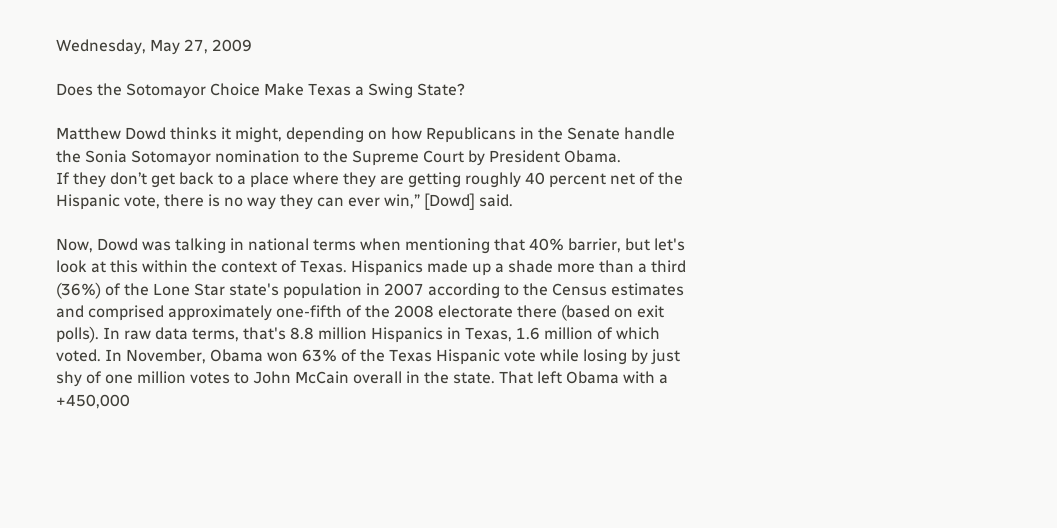Wednesday, May 27, 2009

Does the Sotomayor Choice Make Texas a Swing State?

Matthew Dowd thinks it might, depending on how Republicans in the Senate handle the Sonia Sotomayor nomination to the Supreme Court by President Obama.
If they don’t get back to a place where they are getting roughly 40 percent net of the Hispanic vote, there is no way they can ever win,” [Dowd] said.

Now, Dowd was talking in national terms when mentioning that 40% barrier, but let's look at this within the context of Texas. Hispanics made up a shade more than a third (36%) of the Lone Star state's population in 2007 according to the Census estimates and comprised approximately one-fifth of the 2008 electorate there (based on exit polls). In raw data terms, that's 8.8 million Hispanics in Texas, 1.6 million of which voted. In November, Obama won 63% of the Texas Hispanic vote while losing by just shy of one million votes to John McCain overall in the state. That left Obama with a +450,000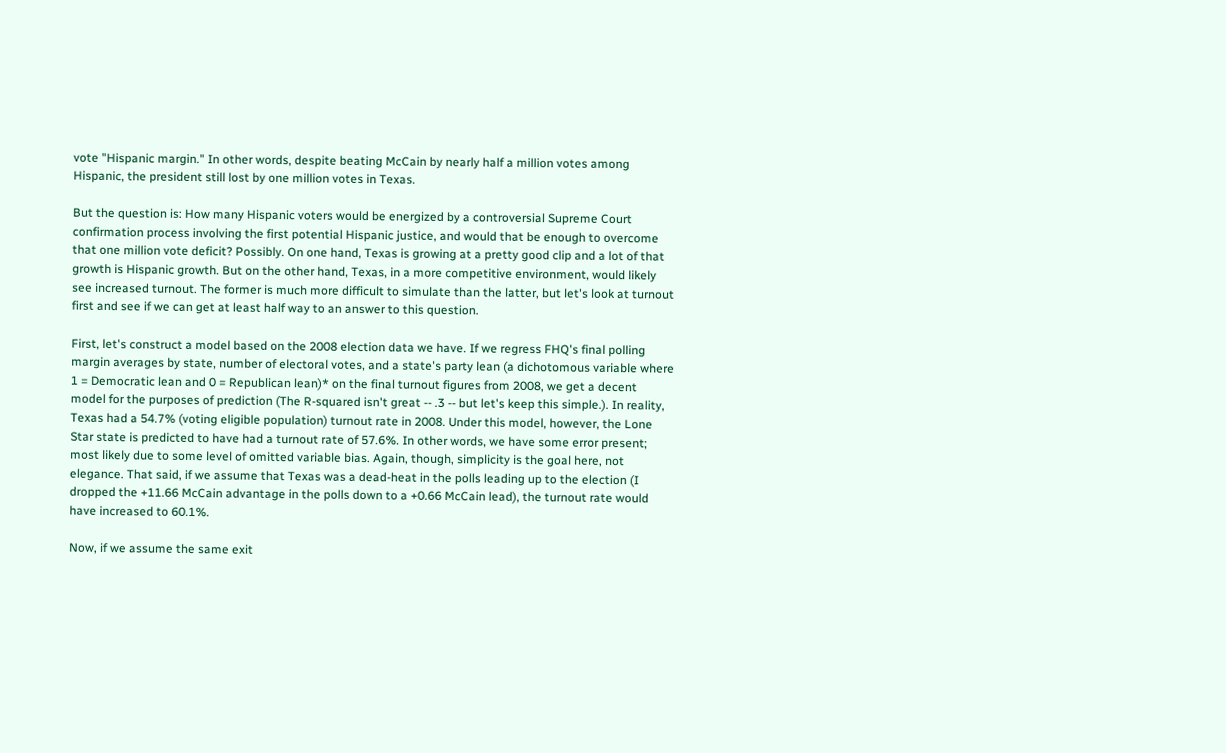vote "Hispanic margin." In other words, despite beating McCain by nearly half a million votes among Hispanic, the president still lost by one million votes in Texas.

But the question is: How many Hispanic voters would be energized by a controversial Supreme Court confirmation process involving the first potential Hispanic justice, and would that be enough to overcome that one million vote deficit? Possibly. On one hand, Texas is growing at a pretty good clip and a lot of that growth is Hispanic growth. But on the other hand, Texas, in a more competitive environment, would likely see increased turnout. The former is much more difficult to simulate than the latter, but let's look at turnout first and see if we can get at least half way to an answer to this question.

First, let's construct a model based on the 2008 election data we have. If we regress FHQ's final polling margin averages by state, number of electoral votes, and a state's party lean (a dichotomous variable where 1 = Democratic lean and 0 = Republican lean)* on the final turnout figures from 2008, we get a decent model for the purposes of prediction (The R-squared isn't great -- .3 -- but let's keep this simple.). In reality, Texas had a 54.7% (voting eligible population) turnout rate in 2008. Under this model, however, the Lone Star state is predicted to have had a turnout rate of 57.6%. In other words, we have some error present; most likely due to some level of omitted variable bias. Again, though, simplicity is the goal here, not elegance. That said, if we assume that Texas was a dead-heat in the polls leading up to the election (I dropped the +11.66 McCain advantage in the polls down to a +0.66 McCain lead), the turnout rate would have increased to 60.1%.

Now, if we assume the same exit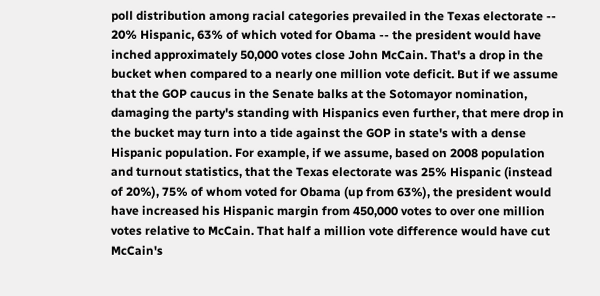poll distribution among racial categories prevailed in the Texas electorate -- 20% Hispanic, 63% of which voted for Obama -- the president would have inched approximately 50,000 votes close John McCain. That's a drop in the bucket when compared to a nearly one million vote deficit. But if we assume that the GOP caucus in the Senate balks at the Sotomayor nomination, damaging the party's standing with Hispanics even further, that mere drop in the bucket may turn into a tide against the GOP in state's with a dense Hispanic population. For example, if we assume, based on 2008 population and turnout statistics, that the Texas electorate was 25% Hispanic (instead of 20%), 75% of whom voted for Obama (up from 63%), the president would have increased his Hispanic margin from 450,000 votes to over one million votes relative to McCain. That half a million vote difference would have cut McCain's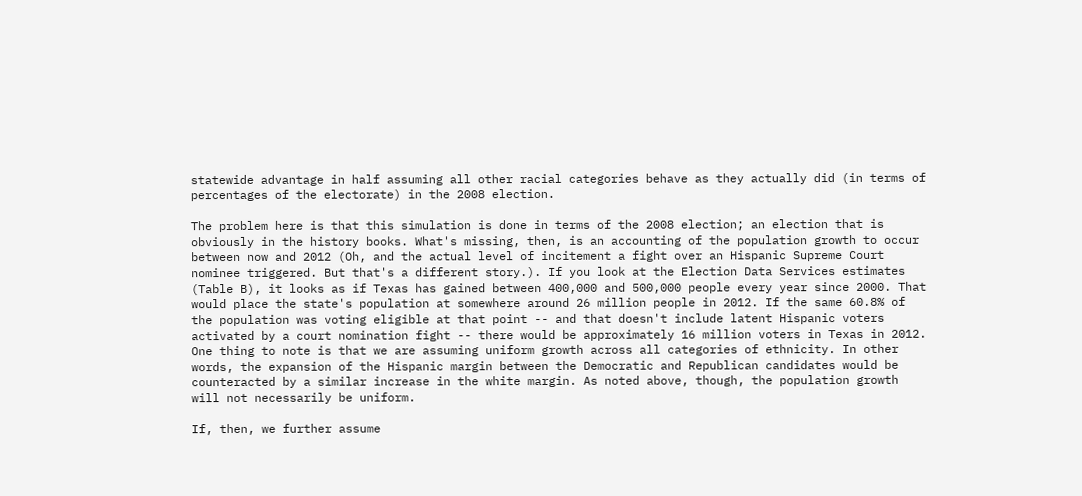statewide advantage in half assuming all other racial categories behave as they actually did (in terms of percentages of the electorate) in the 2008 election.

The problem here is that this simulation is done in terms of the 2008 election; an election that is obviously in the history books. What's missing, then, is an accounting of the population growth to occur between now and 2012 (Oh, and the actual level of incitement a fight over an Hispanic Supreme Court nominee triggered. But that's a different story.). If you look at the Election Data Services estimates (Table B), it looks as if Texas has gained between 400,000 and 500,000 people every year since 2000. That would place the state's population at somewhere around 26 million people in 2012. If the same 60.8% of the population was voting eligible at that point -- and that doesn't include latent Hispanic voters activated by a court nomination fight -- there would be approximately 16 million voters in Texas in 2012. One thing to note is that we are assuming uniform growth across all categories of ethnicity. In other words, the expansion of the Hispanic margin between the Democratic and Republican candidates would be counteracted by a similar increase in the white margin. As noted above, though, the population growth will not necessarily be uniform.

If, then, we further assume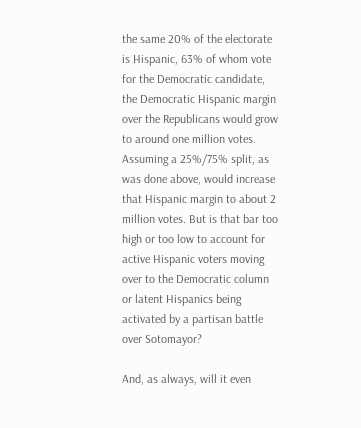the same 20% of the electorate is Hispanic, 63% of whom vote for the Democratic candidate, the Democratic Hispanic margin over the Republicans would grow to around one million votes. Assuming a 25%/75% split, as was done above, would increase that Hispanic margin to about 2 million votes. But is that bar too high or too low to account for active Hispanic voters moving over to the Democratic column or latent Hispanics being activated by a partisan battle over Sotomayor?

And, as always, will it even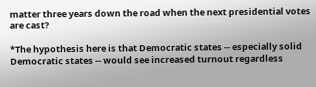matter three years down the road when the next presidential votes are cast?

*The hypothesis here is that Democratic states -- especially solid Democratic states -- would see increased turnout regardless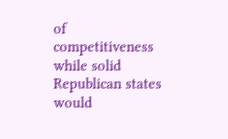of competitiveness while solid Republican states would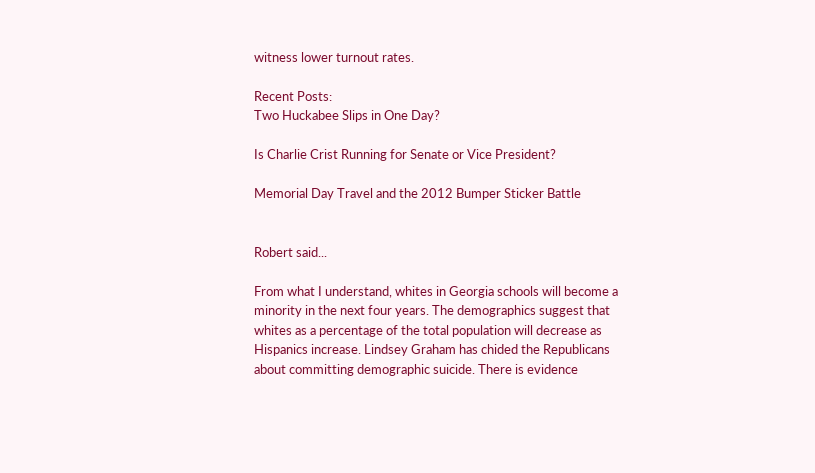witness lower turnout rates.

Recent Posts:
Two Huckabee Slips in One Day?

Is Charlie Crist Running for Senate or Vice President?

Memorial Day Travel and the 2012 Bumper Sticker Battle


Robert said...

From what I understand, whites in Georgia schools will become a minority in the next four years. The demographics suggest that whites as a percentage of the total population will decrease as Hispanics increase. Lindsey Graham has chided the Republicans about committing demographic suicide. There is evidence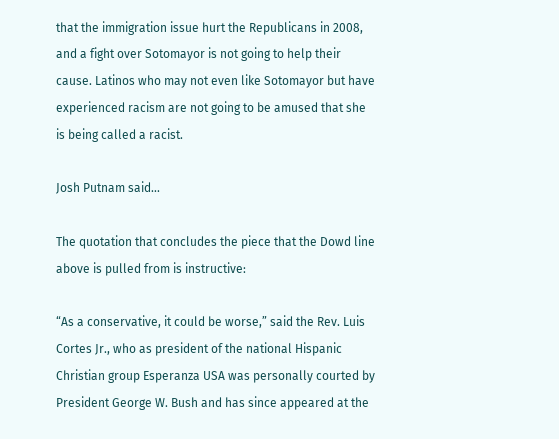that the immigration issue hurt the Republicans in 2008, and a fight over Sotomayor is not going to help their cause. Latinos who may not even like Sotomayor but have experienced racism are not going to be amused that she is being called a racist.

Josh Putnam said...

The quotation that concludes the piece that the Dowd line above is pulled from is instructive:

“As a conservative, it could be worse,” said the Rev. Luis Cortes Jr., who as president of the national Hispanic Christian group Esperanza USA was personally courted by President George W. Bush and has since appeared at the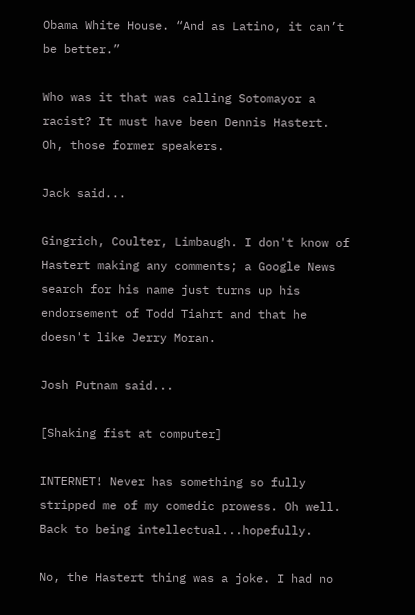Obama White House. “And as Latino, it can’t be better.”

Who was it that was calling Sotomayor a racist? It must have been Dennis Hastert. Oh, those former speakers.

Jack said...

Gingrich, Coulter, Limbaugh. I don't know of Hastert making any comments; a Google News search for his name just turns up his endorsement of Todd Tiahrt and that he doesn't like Jerry Moran.

Josh Putnam said...

[Shaking fist at computer]

INTERNET! Never has something so fully stripped me of my comedic prowess. Oh well. Back to being intellectual...hopefully.

No, the Hastert thing was a joke. I had no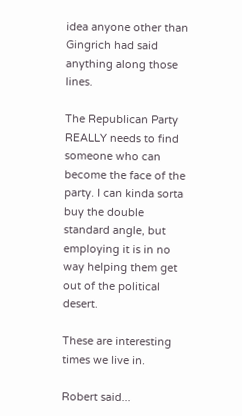idea anyone other than Gingrich had said anything along those lines.

The Republican Party REALLY needs to find someone who can become the face of the party. I can kinda sorta buy the double standard angle, but employing it is in no way helping them get out of the political desert.

These are interesting times we live in.

Robert said...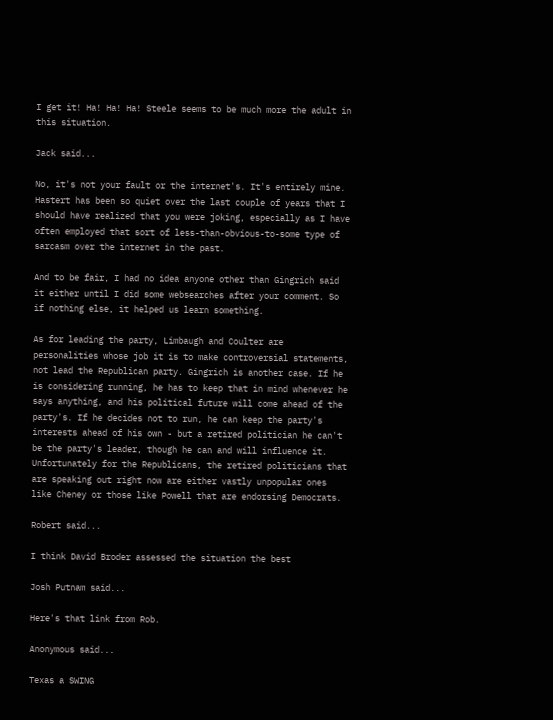I get it! Ha! Ha! Ha! Steele seems to be much more the adult in this situation.

Jack said...

No, it's not your fault or the internet's. It's entirely mine. Hastert has been so quiet over the last couple of years that I should have realized that you were joking, especially as I have often employed that sort of less-than-obvious-to-some type of sarcasm over the internet in the past.

And to be fair, I had no idea anyone other than Gingrich said it either until I did some websearches after your comment. So if nothing else, it helped us learn something.

As for leading the party, Limbaugh and Coulter are personalities whose job it is to make controversial statements, not lead the Republican party. Gingrich is another case. If he is considering running, he has to keep that in mind whenever he says anything, and his political future will come ahead of the party's. If he decides not to run, he can keep the party's interests ahead of his own - but a retired politician he can't be the party's leader, though he can and will influence it. Unfortunately for the Republicans, the retired politicians that are speaking out right now are either vastly unpopular ones like Cheney or those like Powell that are endorsing Democrats.

Robert said...

I think David Broder assessed the situation the best

Josh Putnam said...

Here's that link from Rob.

Anonymous said...

Texas a SWING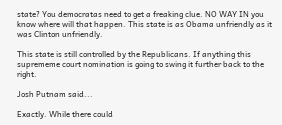state? You democratas need to get a freaking clue. NO WAY IN you know where will that happen. This state is as Obama unfriendly as it was Clinton unfriendly.

This state is still controlled by the Republicans. If anything this suprememe court nomination is going to swing it further back to the right.

Josh Putnam said...

Exactly. While there could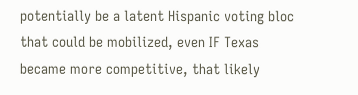potentially be a latent Hispanic voting bloc that could be mobilized, even IF Texas became more competitive, that likely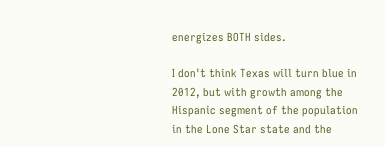energizes BOTH sides.

I don't think Texas will turn blue in 2012, but with growth among the Hispanic segment of the population in the Lone Star state and the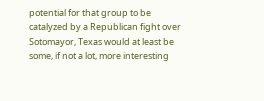potential for that group to be catalyzed by a Republican fight over Sotomayor, Texas would at least be some, if not a lot, more interesting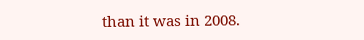than it was in 2008.